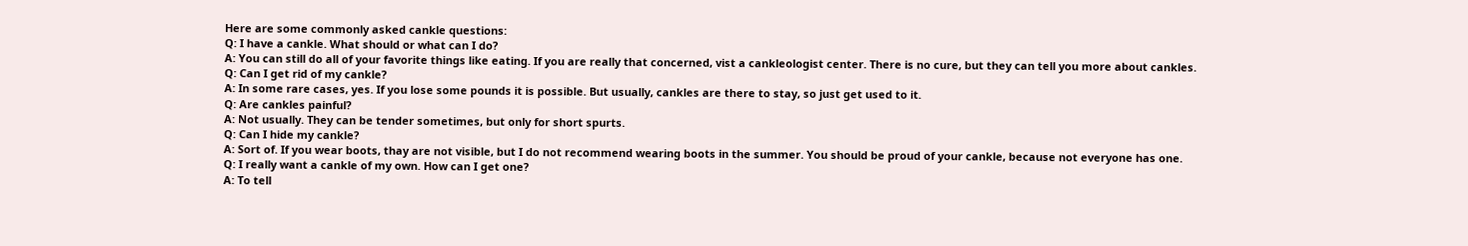Here are some commonly asked cankle questions:
Q: I have a cankle. What should or what can I do?
A: You can still do all of your favorite things like eating. If you are really that concerned, vist a cankleologist center. There is no cure, but they can tell you more about cankles.
Q: Can I get rid of my cankle?
A: In some rare cases, yes. If you lose some pounds it is possible. But usually, cankles are there to stay, so just get used to it.
Q: Are cankles painful?
A: Not usually. They can be tender sometimes, but only for short spurts.
Q: Can I hide my cankle?
A: Sort of. If you wear boots, thay are not visible, but I do not recommend wearing boots in the summer. You should be proud of your cankle, because not everyone has one.
Q: I really want a cankle of my own. How can I get one?
A: To tell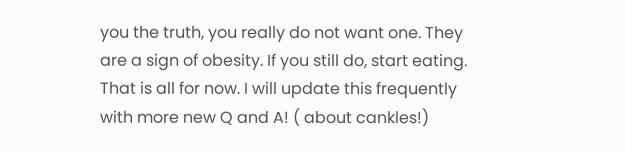you the truth, you really do not want one. They are a sign of obesity. If you still do, start eating.
That is all for now. I will update this frequently with more new Q and A! ( about cankles!)